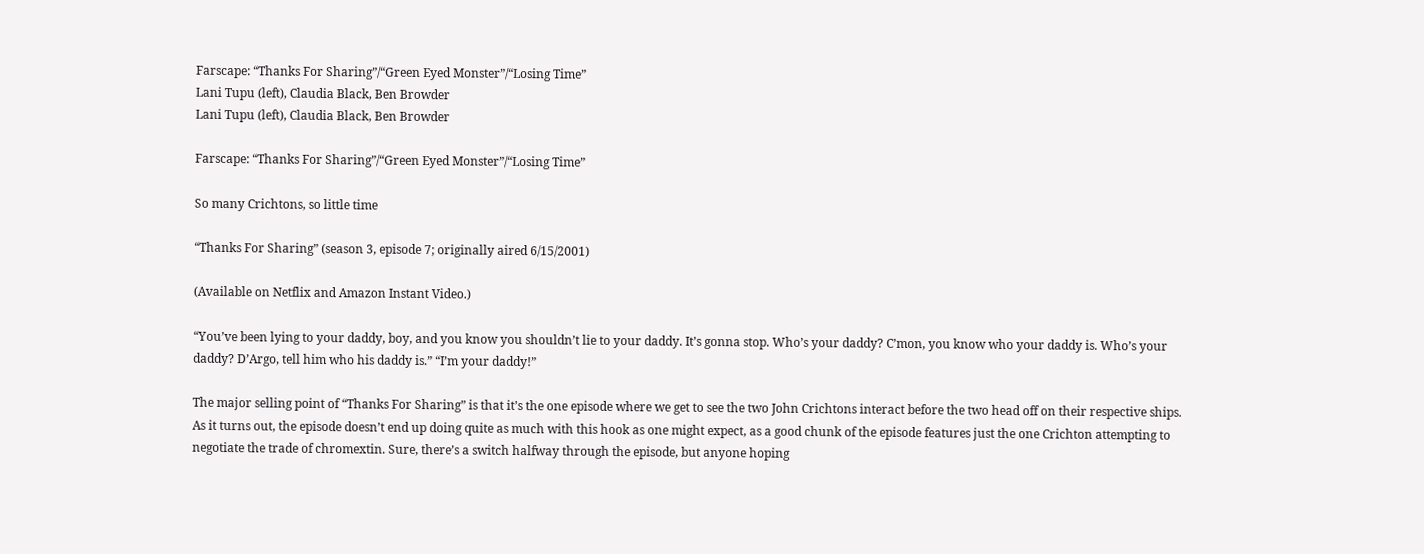Farscape: “Thanks For Sharing”/“Green Eyed Monster”/“Losing Time”
Lani Tupu (left), Claudia Black, Ben Browder
Lani Tupu (left), Claudia Black, Ben Browder

Farscape: “Thanks For Sharing”/“Green Eyed Monster”/“Losing Time”

So many Crichtons, so little time

“Thanks For Sharing” (season 3, episode 7; originally aired 6/15/2001)

(Available on Netflix and Amazon Instant Video.)

“You’ve been lying to your daddy, boy, and you know you shouldn’t lie to your daddy. It’s gonna stop. Who’s your daddy? C’mon, you know who your daddy is. Who’s your daddy? D’Argo, tell him who his daddy is.” “I’m your daddy!”

The major selling point of “Thanks For Sharing” is that it’s the one episode where we get to see the two John Crichtons interact before the two head off on their respective ships. As it turns out, the episode doesn’t end up doing quite as much with this hook as one might expect, as a good chunk of the episode features just the one Crichton attempting to negotiate the trade of chromextin. Sure, there’s a switch halfway through the episode, but anyone hoping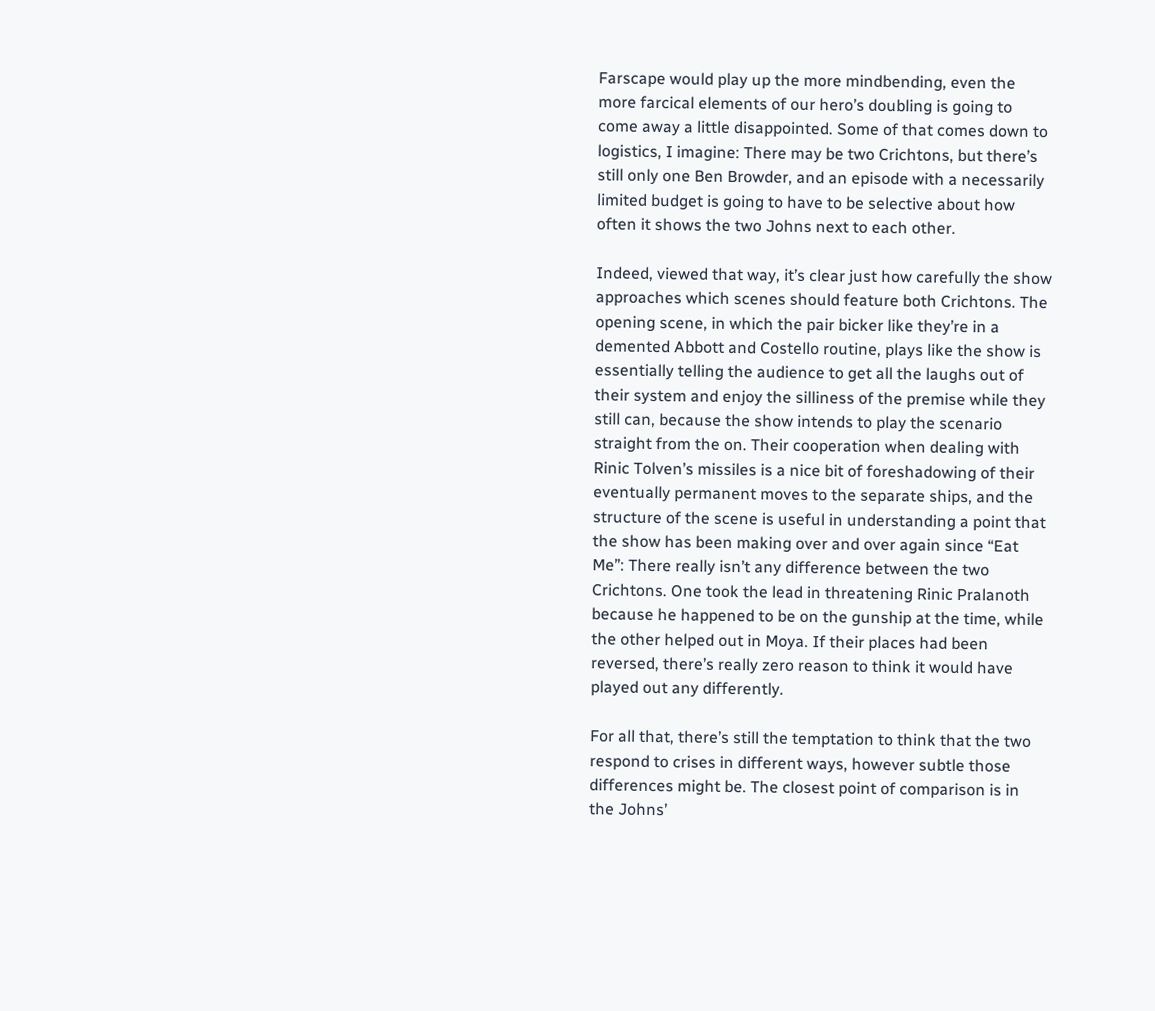Farscape would play up the more mindbending, even the more farcical elements of our hero’s doubling is going to come away a little disappointed. Some of that comes down to logistics, I imagine: There may be two Crichtons, but there’s still only one Ben Browder, and an episode with a necessarily limited budget is going to have to be selective about how often it shows the two Johns next to each other.

Indeed, viewed that way, it’s clear just how carefully the show approaches which scenes should feature both Crichtons. The opening scene, in which the pair bicker like they’re in a demented Abbott and Costello routine, plays like the show is essentially telling the audience to get all the laughs out of their system and enjoy the silliness of the premise while they still can, because the show intends to play the scenario straight from the on. Their cooperation when dealing with Rinic Tolven’s missiles is a nice bit of foreshadowing of their eventually permanent moves to the separate ships, and the structure of the scene is useful in understanding a point that the show has been making over and over again since “Eat Me”: There really isn’t any difference between the two Crichtons. One took the lead in threatening Rinic Pralanoth because he happened to be on the gunship at the time, while the other helped out in Moya. If their places had been reversed, there’s really zero reason to think it would have played out any differently.

For all that, there’s still the temptation to think that the two respond to crises in different ways, however subtle those differences might be. The closest point of comparison is in the Johns’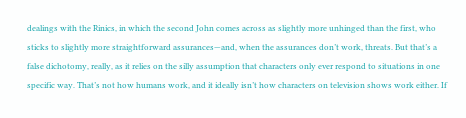dealings with the Rinics, in which the second John comes across as slightly more unhinged than the first, who sticks to slightly more straightforward assurances—and, when the assurances don’t work, threats. But that’s a false dichotomy, really, as it relies on the silly assumption that characters only ever respond to situations in one specific way. That’s not how humans work, and it ideally isn’t how characters on television shows work either. If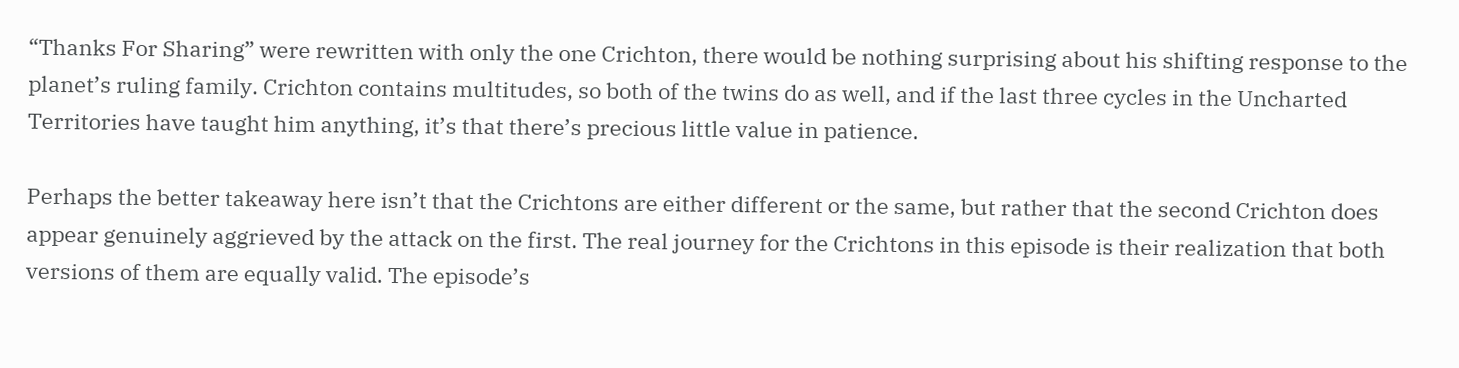“Thanks For Sharing” were rewritten with only the one Crichton, there would be nothing surprising about his shifting response to the planet’s ruling family. Crichton contains multitudes, so both of the twins do as well, and if the last three cycles in the Uncharted Territories have taught him anything, it’s that there’s precious little value in patience.

Perhaps the better takeaway here isn’t that the Crichtons are either different or the same, but rather that the second Crichton does appear genuinely aggrieved by the attack on the first. The real journey for the Crichtons in this episode is their realization that both versions of them are equally valid. The episode’s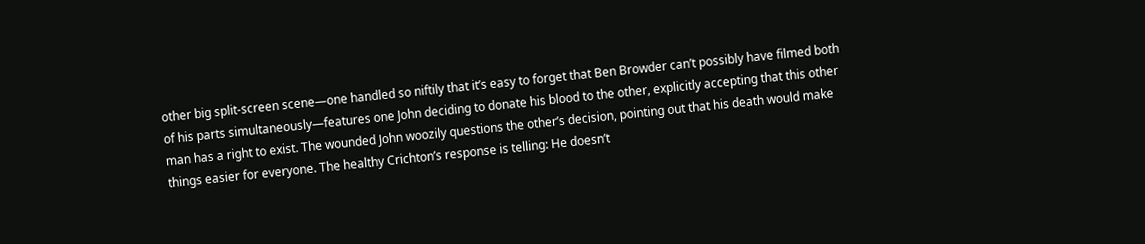other big split-screen scene—one handled so niftily that it’s easy to forget that Ben Browder can’t possibly have filmed both of his parts simultaneously—features one John deciding to donate his blood to the other, explicitly accepting that this other man has a right to exist. The wounded John woozily questions the other’s decision, pointing out that his death would make things easier for everyone. The healthy Crichton’s response is telling: He doesn’t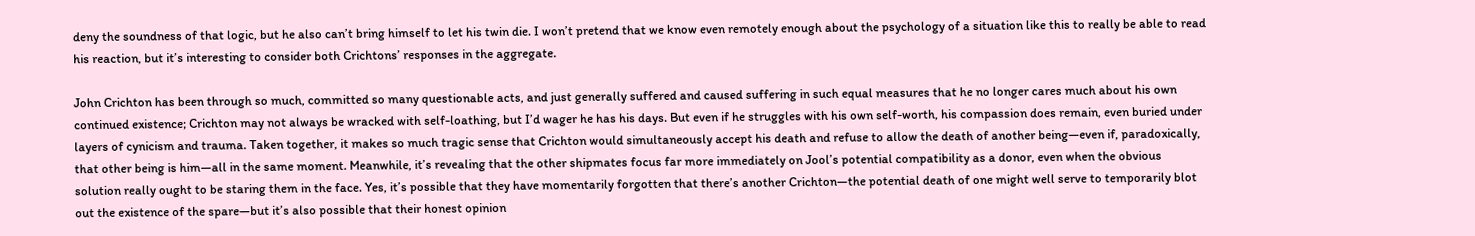deny the soundness of that logic, but he also can’t bring himself to let his twin die. I won’t pretend that we know even remotely enough about the psychology of a situation like this to really be able to read his reaction, but it’s interesting to consider both Crichtons’ responses in the aggregate.

John Crichton has been through so much, committed so many questionable acts, and just generally suffered and caused suffering in such equal measures that he no longer cares much about his own continued existence; Crichton may not always be wracked with self-loathing, but I’d wager he has his days. But even if he struggles with his own self-worth, his compassion does remain, even buried under layers of cynicism and trauma. Taken together, it makes so much tragic sense that Crichton would simultaneously accept his death and refuse to allow the death of another being—even if, paradoxically, that other being is him—all in the same moment. Meanwhile, it’s revealing that the other shipmates focus far more immediately on Jool’s potential compatibility as a donor, even when the obvious solution really ought to be staring them in the face. Yes, it’s possible that they have momentarily forgotten that there’s another Crichton—the potential death of one might well serve to temporarily blot out the existence of the spare—but it’s also possible that their honest opinion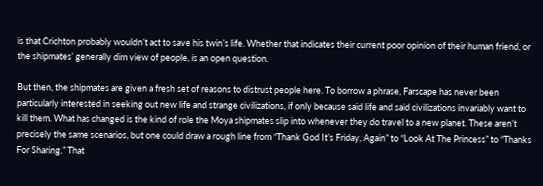is that Crichton probably wouldn’t act to save his twin’s life. Whether that indicates their current poor opinion of their human friend, or the shipmates’ generally dim view of people, is an open question.

But then, the shipmates are given a fresh set of reasons to distrust people here. To borrow a phrase, Farscape has never been particularly interested in seeking out new life and strange civilizations, if only because said life and said civilizations invariably want to kill them. What has changed is the kind of role the Moya shipmates slip into whenever they do travel to a new planet. These aren’t precisely the same scenarios, but one could draw a rough line from “Thank God It’s Friday, Again” to “Look At The Princess” to “Thanks For Sharing.” That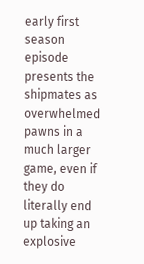early first season episode presents the shipmates as overwhelmed pawns in a much larger game, even if they do literally end up taking an explosive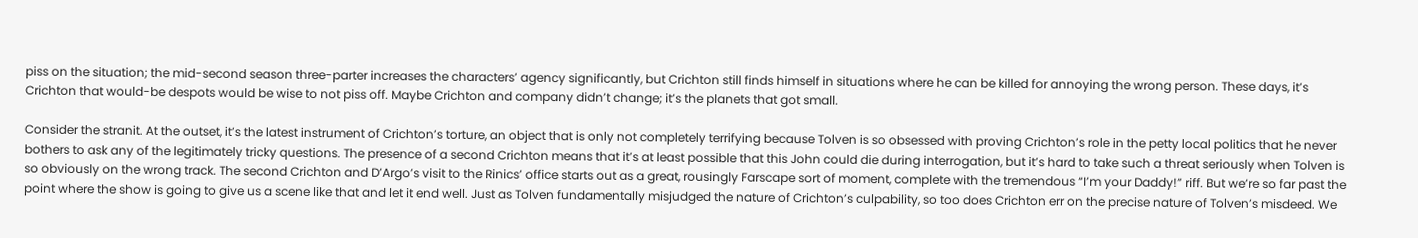piss on the situation; the mid-second season three-parter increases the characters’ agency significantly, but Crichton still finds himself in situations where he can be killed for annoying the wrong person. These days, it’s Crichton that would-be despots would be wise to not piss off. Maybe Crichton and company didn’t change; it’s the planets that got small.

Consider the stranit. At the outset, it’s the latest instrument of Crichton’s torture, an object that is only not completely terrifying because Tolven is so obsessed with proving Crichton’s role in the petty local politics that he never bothers to ask any of the legitimately tricky questions. The presence of a second Crichton means that it’s at least possible that this John could die during interrogation, but it’s hard to take such a threat seriously when Tolven is so obviously on the wrong track. The second Crichton and D’Argo’s visit to the Rinics’ office starts out as a great, rousingly Farscape sort of moment, complete with the tremendous “I’m your Daddy!” riff. But we’re so far past the point where the show is going to give us a scene like that and let it end well. Just as Tolven fundamentally misjudged the nature of Crichton’s culpability, so too does Crichton err on the precise nature of Tolven’s misdeed. We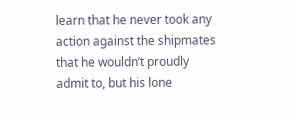learn that he never took any action against the shipmates that he wouldn’t proudly admit to, but his lone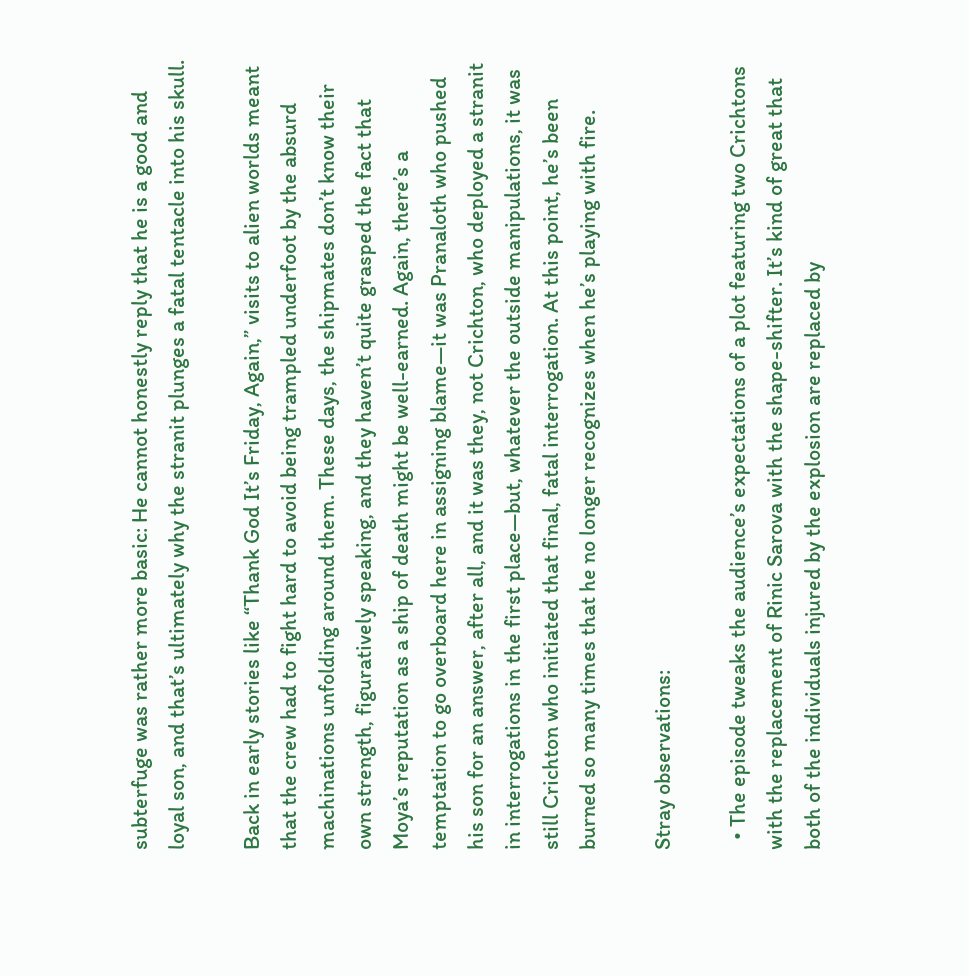subterfuge was rather more basic: He cannot honestly reply that he is a good and loyal son, and that’s ultimately why the stranit plunges a fatal tentacle into his skull.

Back in early stories like “Thank God It’s Friday, Again,” visits to alien worlds meant that the crew had to fight hard to avoid being trampled underfoot by the absurd machinations unfolding around them. These days, the shipmates don’t know their own strength, figuratively speaking, and they haven’t quite grasped the fact that Moya’s reputation as a ship of death might be well-earned. Again, there’s a temptation to go overboard here in assigning blame—it was Pranaloth who pushed his son for an answer, after all, and it was they, not Crichton, who deployed a stranit in interrogations in the first place—but, whatever the outside manipulations, it was still Crichton who initiated that final, fatal interrogation. At this point, he’s been burned so many times that he no longer recognizes when he’s playing with fire.

Stray observations:

  • The episode tweaks the audience’s expectations of a plot featuring two Crichtons with the replacement of Rinic Sarova with the shape-shifter. It’s kind of great that both of the individuals injured by the explosion are replaced by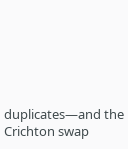duplicates—and the Crichton swap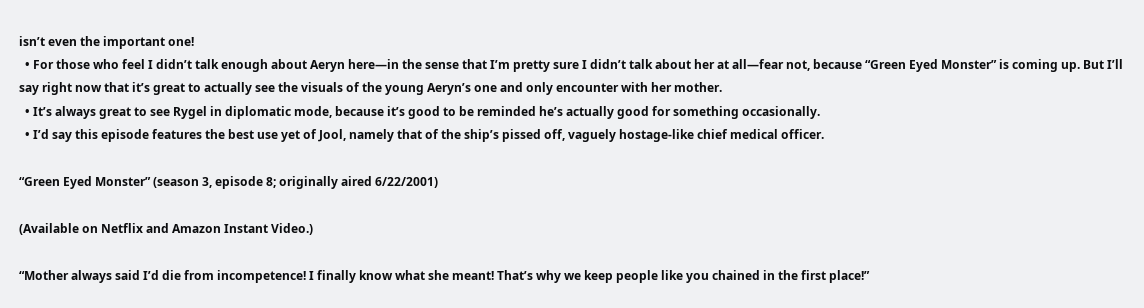isn’t even the important one!
  • For those who feel I didn’t talk enough about Aeryn here—in the sense that I’m pretty sure I didn’t talk about her at all—fear not, because “Green Eyed Monster” is coming up. But I’ll say right now that it’s great to actually see the visuals of the young Aeryn’s one and only encounter with her mother.
  • It’s always great to see Rygel in diplomatic mode, because it’s good to be reminded he’s actually good for something occasionally.
  • I’d say this episode features the best use yet of Jool, namely that of the ship’s pissed off, vaguely hostage-like chief medical officer.

“Green Eyed Monster” (season 3, episode 8; originally aired 6/22/2001)

(Available on Netflix and Amazon Instant Video.)

“Mother always said I’d die from incompetence! I finally know what she meant! That’s why we keep people like you chained in the first place!”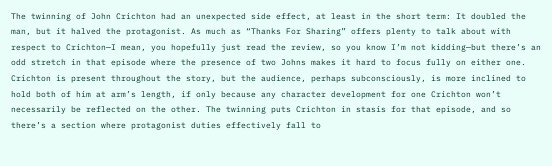The twinning of John Crichton had an unexpected side effect, at least in the short term: It doubled the man, but it halved the protagonist. As much as “Thanks For Sharing” offers plenty to talk about with respect to Crichton—I mean, you hopefully just read the review, so you know I’m not kidding—but there’s an odd stretch in that episode where the presence of two Johns makes it hard to focus fully on either one. Crichton is present throughout the story, but the audience, perhaps subconsciously, is more inclined to hold both of him at arm’s length, if only because any character development for one Crichton won’t necessarily be reflected on the other. The twinning puts Crichton in stasis for that episode, and so there’s a section where protagonist duties effectively fall to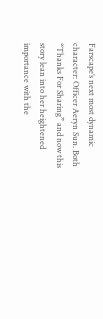Farscape’s next most dynamic character: Officer Aeryn Sun. Both “Thanks For Sharing” and now this story lean into her heightened importance with the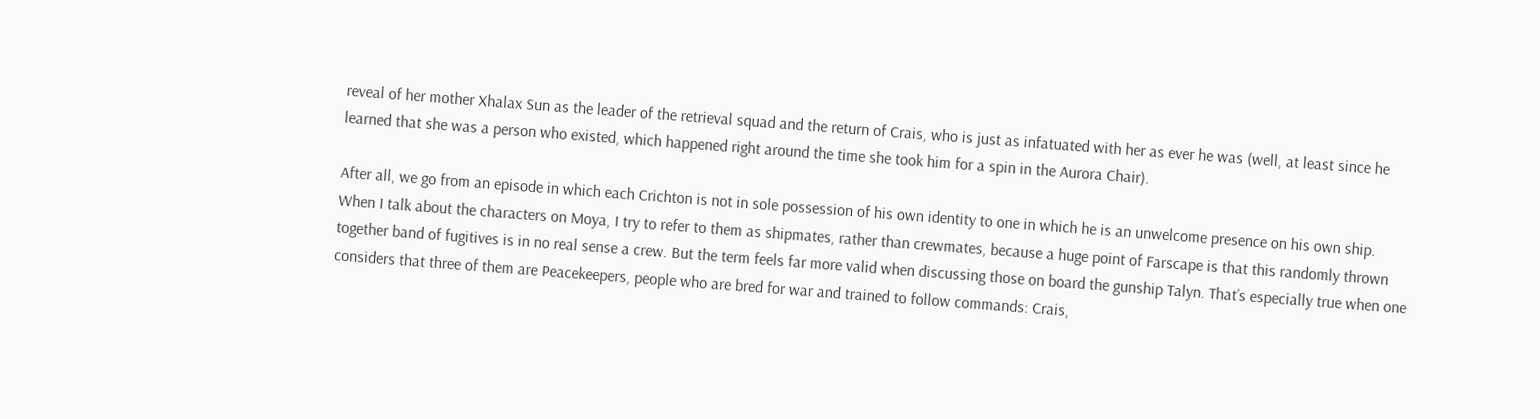reveal of her mother Xhalax Sun as the leader of the retrieval squad and the return of Crais, who is just as infatuated with her as ever he was (well, at least since he learned that she was a person who existed, which happened right around the time she took him for a spin in the Aurora Chair).

After all, we go from an episode in which each Crichton is not in sole possession of his own identity to one in which he is an unwelcome presence on his own ship. When I talk about the characters on Moya, I try to refer to them as shipmates, rather than crewmates, because a huge point of Farscape is that this randomly thrown together band of fugitives is in no real sense a crew. But the term feels far more valid when discussing those on board the gunship Talyn. That’s especially true when one considers that three of them are Peacekeepers, people who are bred for war and trained to follow commands: Crais,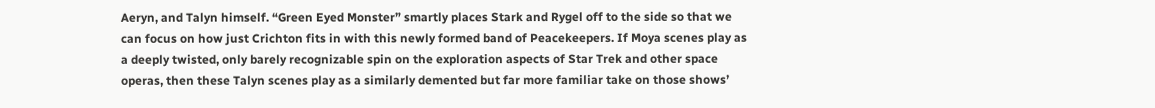Aeryn, and Talyn himself. “Green Eyed Monster” smartly places Stark and Rygel off to the side so that we can focus on how just Crichton fits in with this newly formed band of Peacekeepers. If Moya scenes play as a deeply twisted, only barely recognizable spin on the exploration aspects of Star Trek and other space operas, then these Talyn scenes play as a similarly demented but far more familiar take on those shows’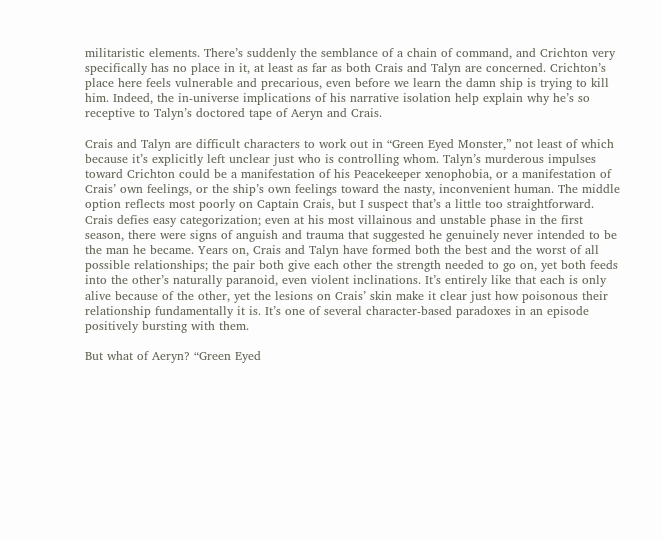militaristic elements. There’s suddenly the semblance of a chain of command, and Crichton very specifically has no place in it, at least as far as both Crais and Talyn are concerned. Crichton’s place here feels vulnerable and precarious, even before we learn the damn ship is trying to kill him. Indeed, the in-universe implications of his narrative isolation help explain why he’s so receptive to Talyn’s doctored tape of Aeryn and Crais.

Crais and Talyn are difficult characters to work out in “Green Eyed Monster,” not least of which because it’s explicitly left unclear just who is controlling whom. Talyn’s murderous impulses toward Crichton could be a manifestation of his Peacekeeper xenophobia, or a manifestation of Crais’ own feelings, or the ship’s own feelings toward the nasty, inconvenient human. The middle option reflects most poorly on Captain Crais, but I suspect that’s a little too straightforward. Crais defies easy categorization; even at his most villainous and unstable phase in the first season, there were signs of anguish and trauma that suggested he genuinely never intended to be the man he became. Years on, Crais and Talyn have formed both the best and the worst of all possible relationships; the pair both give each other the strength needed to go on, yet both feeds into the other’s naturally paranoid, even violent inclinations. It’s entirely like that each is only alive because of the other, yet the lesions on Crais’ skin make it clear just how poisonous their relationship fundamentally it is. It’s one of several character-based paradoxes in an episode positively bursting with them.

But what of Aeryn? “Green Eyed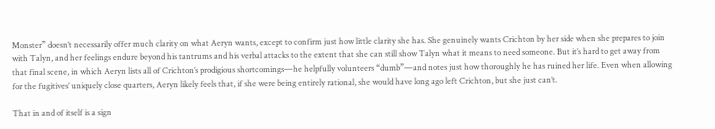Monster” doesn’t necessarily offer much clarity on what Aeryn wants, except to confirm just how little clarity she has. She genuinely wants Crichton by her side when she prepares to join with Talyn, and her feelings endure beyond his tantrums and his verbal attacks to the extent that she can still show Talyn what it means to need someone. But it’s hard to get away from that final scene, in which Aeryn lists all of Crichton’s prodigious shortcomings—he helpfully volunteers “dumb”—and notes just how thoroughly he has ruined her life. Even when allowing for the fugitives’ uniquely close quarters, Aeryn likely feels that, if she were being entirely rational, she would have long ago left Crichton, but she just can’t.

That in and of itself is a sign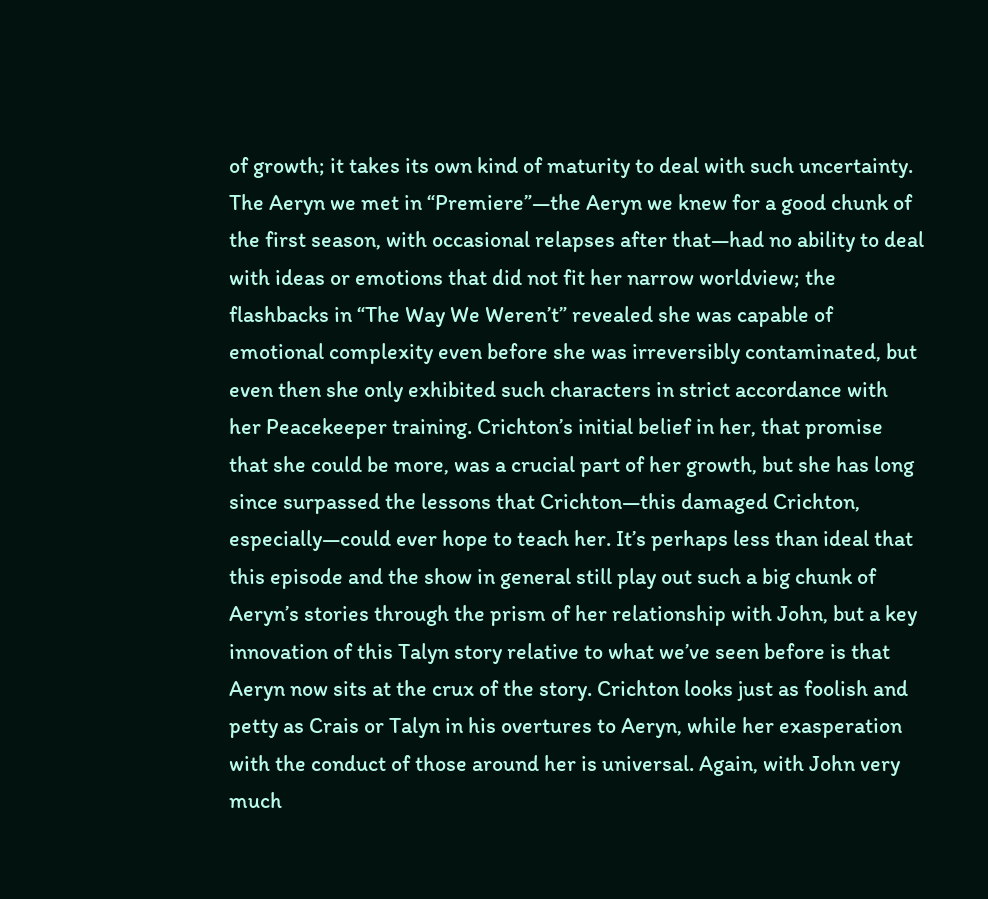of growth; it takes its own kind of maturity to deal with such uncertainty. The Aeryn we met in “Premiere”—the Aeryn we knew for a good chunk of the first season, with occasional relapses after that—had no ability to deal with ideas or emotions that did not fit her narrow worldview; the flashbacks in “The Way We Weren’t” revealed she was capable of emotional complexity even before she was irreversibly contaminated, but even then she only exhibited such characters in strict accordance with her Peacekeeper training. Crichton’s initial belief in her, that promise that she could be more, was a crucial part of her growth, but she has long since surpassed the lessons that Crichton—this damaged Crichton, especially—could ever hope to teach her. It’s perhaps less than ideal that this episode and the show in general still play out such a big chunk of Aeryn’s stories through the prism of her relationship with John, but a key innovation of this Talyn story relative to what we’ve seen before is that Aeryn now sits at the crux of the story. Crichton looks just as foolish and petty as Crais or Talyn in his overtures to Aeryn, while her exasperation with the conduct of those around her is universal. Again, with John very much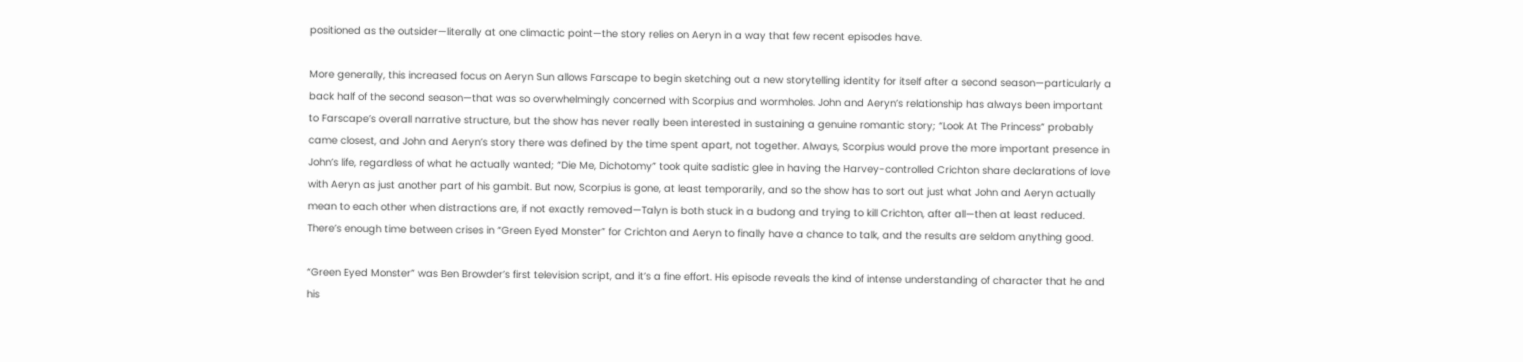positioned as the outsider—literally at one climactic point—the story relies on Aeryn in a way that few recent episodes have.

More generally, this increased focus on Aeryn Sun allows Farscape to begin sketching out a new storytelling identity for itself after a second season—particularly a back half of the second season—that was so overwhelmingly concerned with Scorpius and wormholes. John and Aeryn’s relationship has always been important to Farscape’s overall narrative structure, but the show has never really been interested in sustaining a genuine romantic story; “Look At The Princess” probably came closest, and John and Aeryn’s story there was defined by the time spent apart, not together. Always, Scorpius would prove the more important presence in John’s life, regardless of what he actually wanted; “Die Me, Dichotomy” took quite sadistic glee in having the Harvey-controlled Crichton share declarations of love with Aeryn as just another part of his gambit. But now, Scorpius is gone, at least temporarily, and so the show has to sort out just what John and Aeryn actually mean to each other when distractions are, if not exactly removed—Talyn is both stuck in a budong and trying to kill Crichton, after all—then at least reduced. There’s enough time between crises in “Green Eyed Monster” for Crichton and Aeryn to finally have a chance to talk, and the results are seldom anything good.

“Green Eyed Monster” was Ben Browder’s first television script, and it’s a fine effort. His episode reveals the kind of intense understanding of character that he and his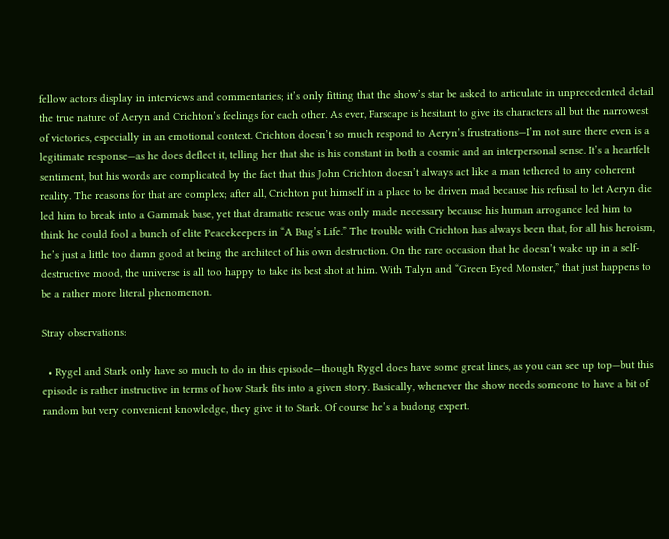fellow actors display in interviews and commentaries; it’s only fitting that the show’s star be asked to articulate in unprecedented detail the true nature of Aeryn and Crichton’s feelings for each other. As ever, Farscape is hesitant to give its characters all but the narrowest of victories, especially in an emotional context. Crichton doesn’t so much respond to Aeryn’s frustrations—I’m not sure there even is a legitimate response—as he does deflect it, telling her that she is his constant in both a cosmic and an interpersonal sense. It’s a heartfelt sentiment, but his words are complicated by the fact that this John Crichton doesn’t always act like a man tethered to any coherent reality. The reasons for that are complex; after all, Crichton put himself in a place to be driven mad because his refusal to let Aeryn die led him to break into a Gammak base, yet that dramatic rescue was only made necessary because his human arrogance led him to think he could fool a bunch of elite Peacekeepers in “A Bug’s Life.” The trouble with Crichton has always been that, for all his heroism, he’s just a little too damn good at being the architect of his own destruction. On the rare occasion that he doesn’t wake up in a self-destructive mood, the universe is all too happy to take its best shot at him. With Talyn and “Green Eyed Monster,” that just happens to be a rather more literal phenomenon.

Stray observations:

  • Rygel and Stark only have so much to do in this episode—though Rygel does have some great lines, as you can see up top—but this episode is rather instructive in terms of how Stark fits into a given story. Basically, whenever the show needs someone to have a bit of random but very convenient knowledge, they give it to Stark. Of course he’s a budong expert.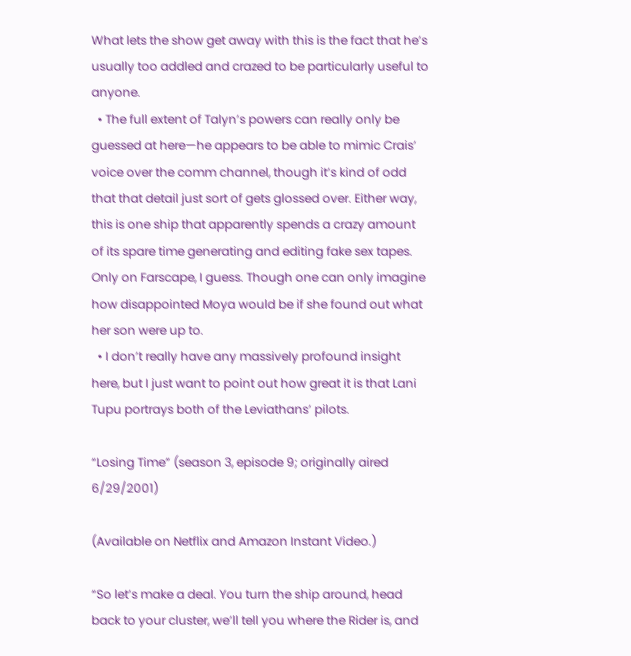What lets the show get away with this is the fact that he’s usually too addled and crazed to be particularly useful to anyone.
  • The full extent of Talyn’s powers can really only be guessed at here—he appears to be able to mimic Crais’ voice over the comm channel, though it’s kind of odd that that detail just sort of gets glossed over. Either way, this is one ship that apparently spends a crazy amount of its spare time generating and editing fake sex tapes. Only on Farscape, I guess. Though one can only imagine how disappointed Moya would be if she found out what her son were up to.
  • I don’t really have any massively profound insight here, but I just want to point out how great it is that Lani Tupu portrays both of the Leviathans’ pilots.

“Losing Time” (season 3, episode 9; originally aired 6/29/2001)

(Available on Netflix and Amazon Instant Video.)

“So let’s make a deal. You turn the ship around, head back to your cluster, we’ll tell you where the Rider is, and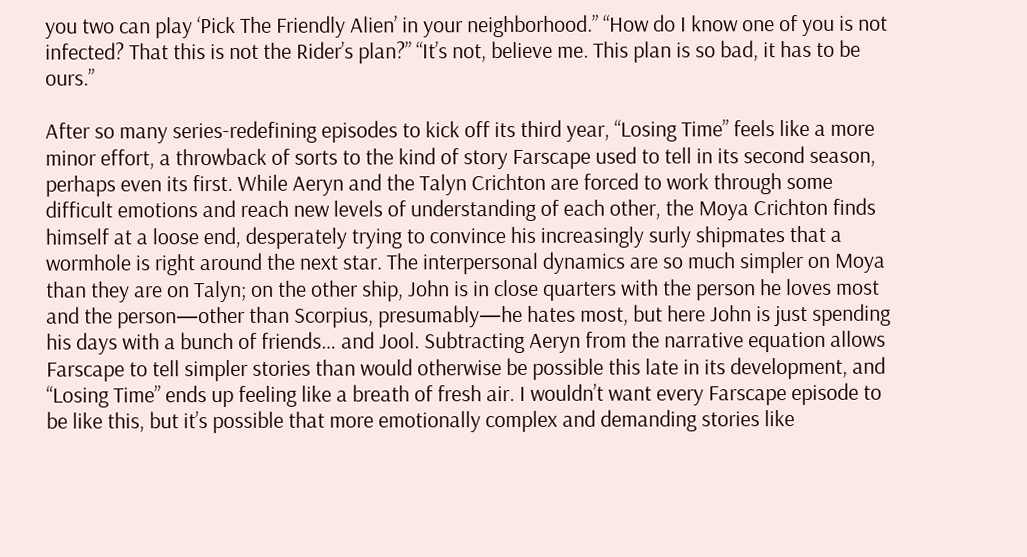you two can play ‘Pick The Friendly Alien’ in your neighborhood.” “How do I know one of you is not infected? That this is not the Rider’s plan?” “It’s not, believe me. This plan is so bad, it has to be ours.”

After so many series-redefining episodes to kick off its third year, “Losing Time” feels like a more minor effort, a throwback of sorts to the kind of story Farscape used to tell in its second season, perhaps even its first. While Aeryn and the Talyn Crichton are forced to work through some difficult emotions and reach new levels of understanding of each other, the Moya Crichton finds himself at a loose end, desperately trying to convince his increasingly surly shipmates that a wormhole is right around the next star. The interpersonal dynamics are so much simpler on Moya than they are on Talyn; on the other ship, John is in close quarters with the person he loves most and the person—other than Scorpius, presumably—he hates most, but here John is just spending his days with a bunch of friends… and Jool. Subtracting Aeryn from the narrative equation allows Farscape to tell simpler stories than would otherwise be possible this late in its development, and “Losing Time” ends up feeling like a breath of fresh air. I wouldn’t want every Farscape episode to be like this, but it’s possible that more emotionally complex and demanding stories like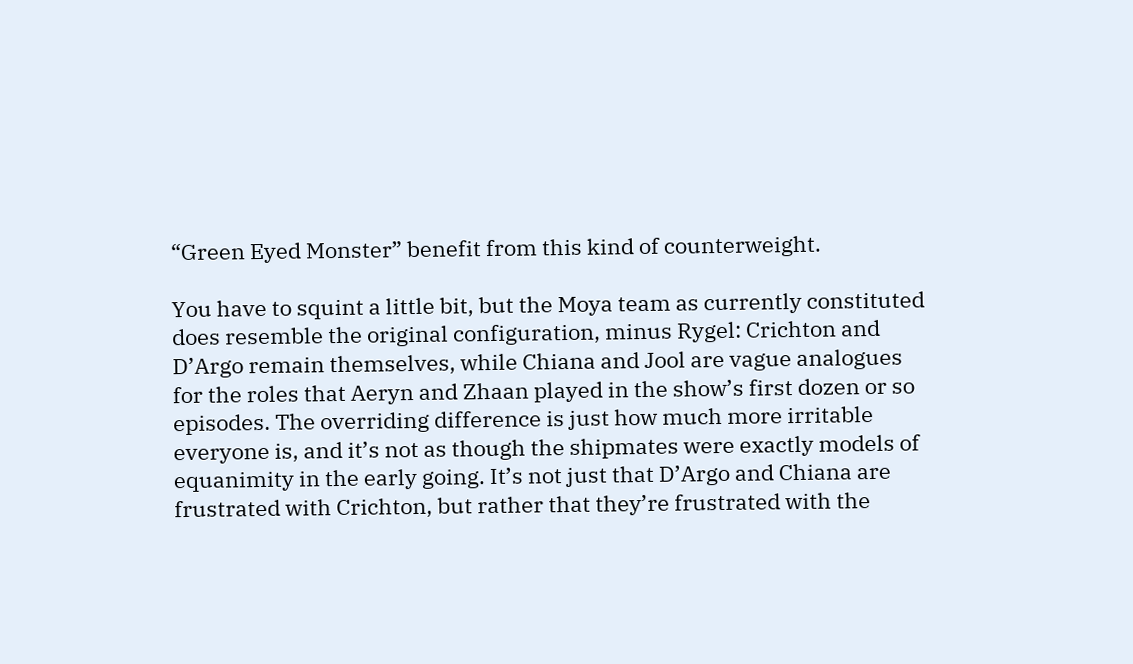“Green Eyed Monster” benefit from this kind of counterweight.

You have to squint a little bit, but the Moya team as currently constituted does resemble the original configuration, minus Rygel: Crichton and D’Argo remain themselves, while Chiana and Jool are vague analogues for the roles that Aeryn and Zhaan played in the show’s first dozen or so episodes. The overriding difference is just how much more irritable everyone is, and it’s not as though the shipmates were exactly models of equanimity in the early going. It’s not just that D’Argo and Chiana are frustrated with Crichton, but rather that they’re frustrated with the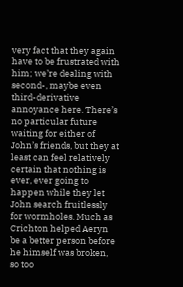very fact that they again have to be frustrated with him; we’re dealing with second-, maybe even third-derivative annoyance here. There’s no particular future waiting for either of John’s friends, but they at least can feel relatively certain that nothing is ever, ever going to happen while they let John search fruitlessly for wormholes. Much as Crichton helped Aeryn be a better person before he himself was broken, so too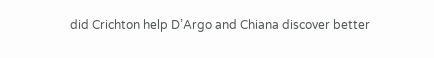did Crichton help D’Argo and Chiana discover better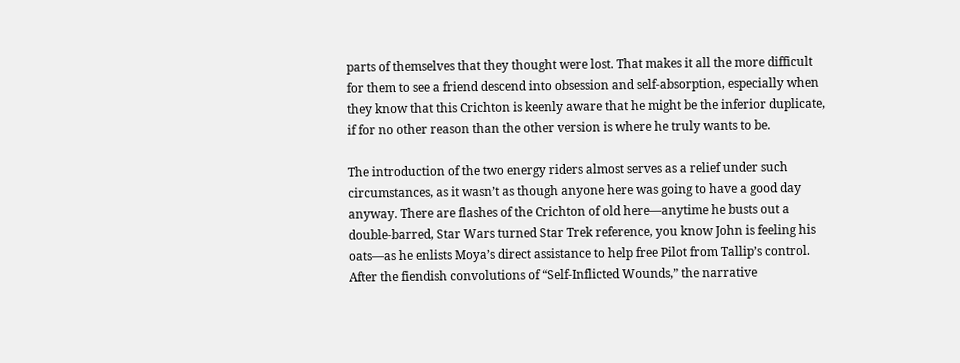parts of themselves that they thought were lost. That makes it all the more difficult for them to see a friend descend into obsession and self-absorption, especially when they know that this Crichton is keenly aware that he might be the inferior duplicate, if for no other reason than the other version is where he truly wants to be.

The introduction of the two energy riders almost serves as a relief under such circumstances, as it wasn’t as though anyone here was going to have a good day anyway. There are flashes of the Crichton of old here—anytime he busts out a double-barred, Star Wars turned Star Trek reference, you know John is feeling his oats—as he enlists Moya’s direct assistance to help free Pilot from Tallip’s control. After the fiendish convolutions of “Self-Inflicted Wounds,” the narrative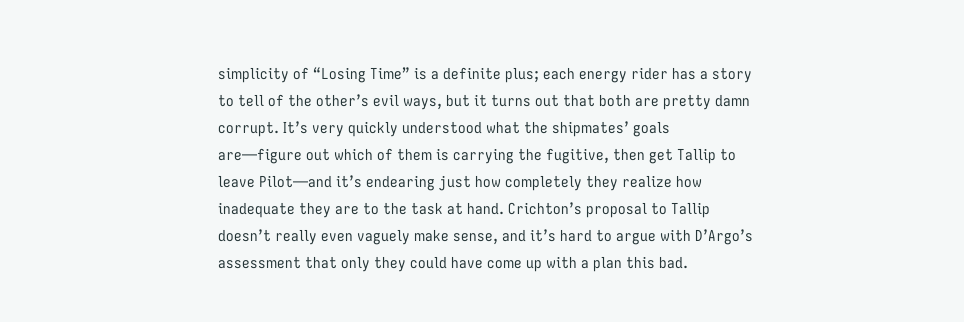simplicity of “Losing Time” is a definite plus; each energy rider has a story to tell of the other’s evil ways, but it turns out that both are pretty damn corrupt. It’s very quickly understood what the shipmates’ goals are—figure out which of them is carrying the fugitive, then get Tallip to leave Pilot—and it’s endearing just how completely they realize how inadequate they are to the task at hand. Crichton’s proposal to Tallip doesn’t really even vaguely make sense, and it’s hard to argue with D’Argo’s assessment that only they could have come up with a plan this bad.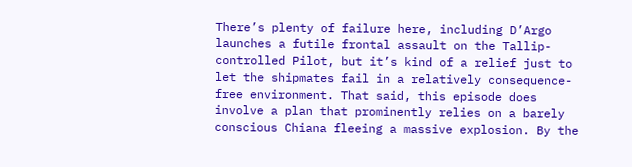There’s plenty of failure here, including D’Argo launches a futile frontal assault on the Tallip-controlled Pilot, but it’s kind of a relief just to let the shipmates fail in a relatively consequence-free environment. That said, this episode does involve a plan that prominently relies on a barely conscious Chiana fleeing a massive explosion. By the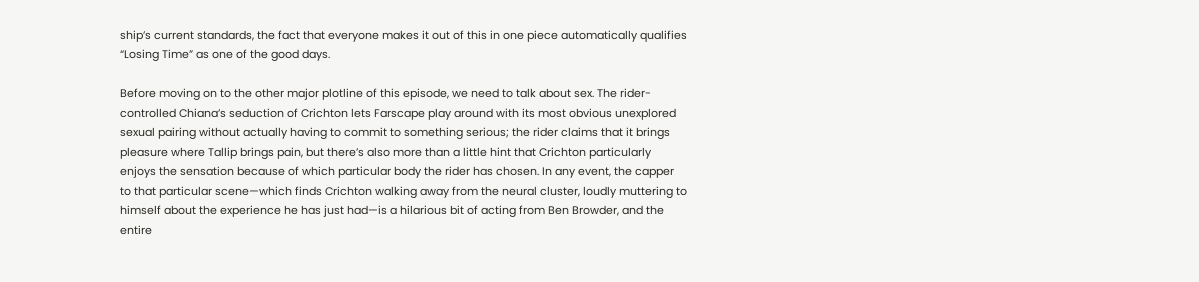ship’s current standards, the fact that everyone makes it out of this in one piece automatically qualifies “Losing Time” as one of the good days.

Before moving on to the other major plotline of this episode, we need to talk about sex. The rider-controlled Chiana’s seduction of Crichton lets Farscape play around with its most obvious unexplored sexual pairing without actually having to commit to something serious; the rider claims that it brings pleasure where Tallip brings pain, but there’s also more than a little hint that Crichton particularly enjoys the sensation because of which particular body the rider has chosen. In any event, the capper to that particular scene—which finds Crichton walking away from the neural cluster, loudly muttering to himself about the experience he has just had—is a hilarious bit of acting from Ben Browder, and the entire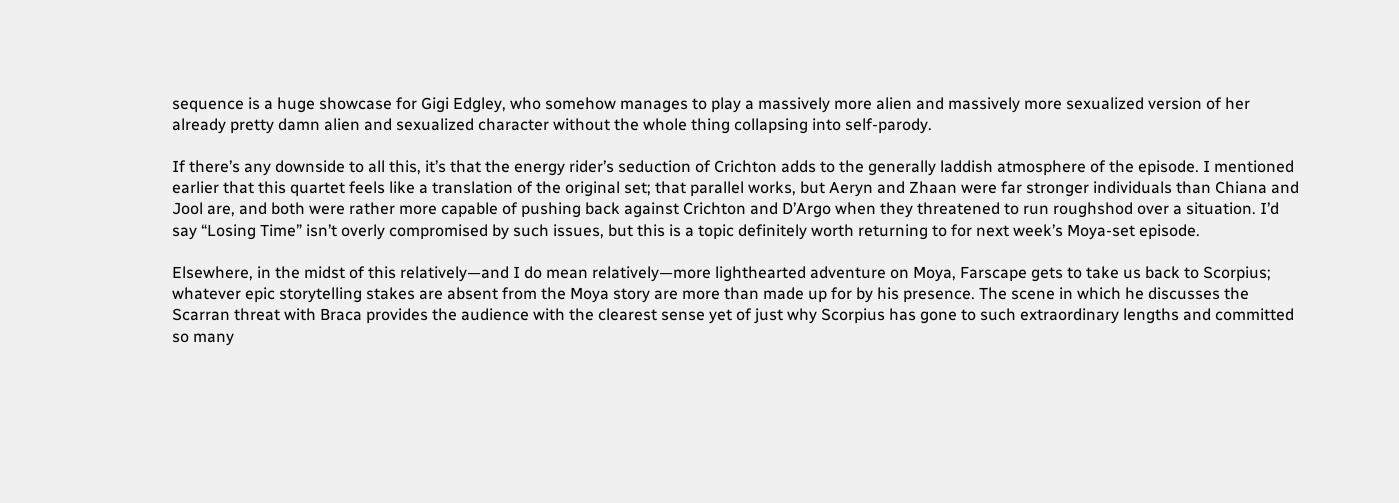sequence is a huge showcase for Gigi Edgley, who somehow manages to play a massively more alien and massively more sexualized version of her already pretty damn alien and sexualized character without the whole thing collapsing into self-parody.

If there’s any downside to all this, it’s that the energy rider’s seduction of Crichton adds to the generally laddish atmosphere of the episode. I mentioned earlier that this quartet feels like a translation of the original set; that parallel works, but Aeryn and Zhaan were far stronger individuals than Chiana and Jool are, and both were rather more capable of pushing back against Crichton and D’Argo when they threatened to run roughshod over a situation. I’d say “Losing Time” isn’t overly compromised by such issues, but this is a topic definitely worth returning to for next week’s Moya-set episode.

Elsewhere, in the midst of this relatively—and I do mean relatively—more lighthearted adventure on Moya, Farscape gets to take us back to Scorpius; whatever epic storytelling stakes are absent from the Moya story are more than made up for by his presence. The scene in which he discusses the Scarran threat with Braca provides the audience with the clearest sense yet of just why Scorpius has gone to such extraordinary lengths and committed so many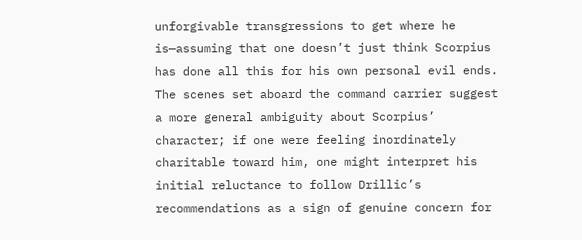unforgivable transgressions to get where he is—assuming that one doesn’t just think Scorpius has done all this for his own personal evil ends. The scenes set aboard the command carrier suggest a more general ambiguity about Scorpius’ character; if one were feeling inordinately charitable toward him, one might interpret his initial reluctance to follow Drillic’s recommendations as a sign of genuine concern for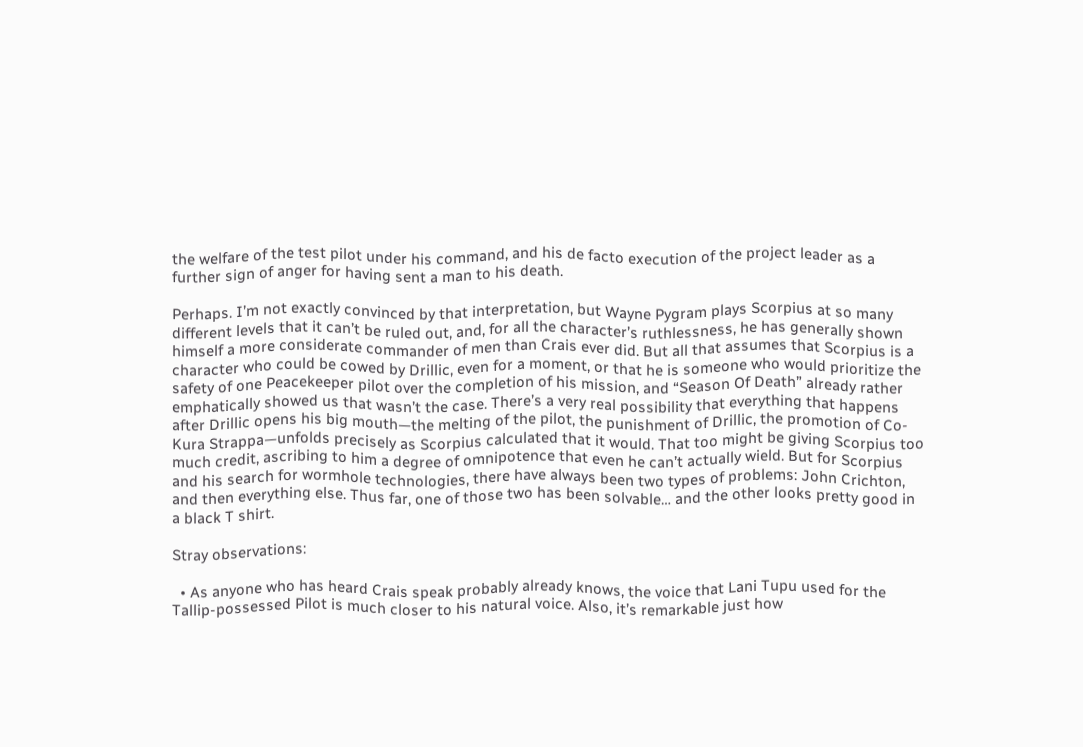the welfare of the test pilot under his command, and his de facto execution of the project leader as a further sign of anger for having sent a man to his death.

Perhaps. I’m not exactly convinced by that interpretation, but Wayne Pygram plays Scorpius at so many different levels that it can’t be ruled out, and, for all the character’s ruthlessness, he has generally shown himself a more considerate commander of men than Crais ever did. But all that assumes that Scorpius is a character who could be cowed by Drillic, even for a moment, or that he is someone who would prioritize the safety of one Peacekeeper pilot over the completion of his mission, and “Season Of Death” already rather emphatically showed us that wasn’t the case. There’s a very real possibility that everything that happens after Drillic opens his big mouth—the melting of the pilot, the punishment of Drillic, the promotion of Co-Kura Strappa—unfolds precisely as Scorpius calculated that it would. That too might be giving Scorpius too much credit, ascribing to him a degree of omnipotence that even he can’t actually wield. But for Scorpius and his search for wormhole technologies, there have always been two types of problems: John Crichton, and then everything else. Thus far, one of those two has been solvable… and the other looks pretty good in a black T shirt.

Stray observations:

  • As anyone who has heard Crais speak probably already knows, the voice that Lani Tupu used for the Tallip-possessed Pilot is much closer to his natural voice. Also, it’s remarkable just how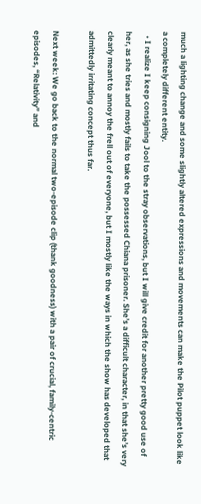much a lighting change and some slightly altered expressions and movements can make the Pilot puppet look like a completely different entity.
  • I realize I keep consigning Jool to the stray observations, but I will give credit for another pretty good use of her, as she tries and mostly fails to take the possessed Chiana prisoner. She’s a difficult character, in that she’s very clearly meant to annoy the frell out of everyone, but I mostly like the ways in which the show has developed that admittedly irritating concept thus far.

Next week: We go back to the normal two-episode clip (thank goodness) with a pair of crucial, family-centric episodes, “Relativity” and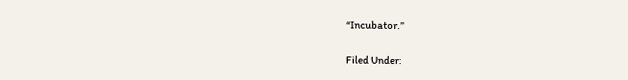“Incubator.”

Filed Under: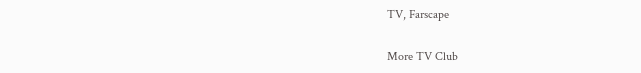TV, Farscape

More TV Club